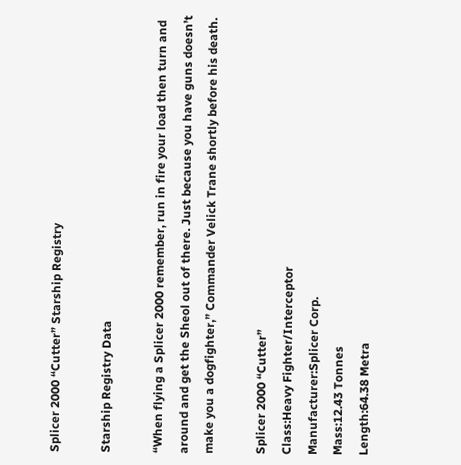Splicer 2000 “Cutter” Starship Registry

Starship Registry Data

“When flying a Splicer 2000 remember, run in fire your load then turn and around and get the Sheol out of there. Just because you have guns doesn’t make you a dogfighter,” Commander Velick Trane shortly before his death.

Splicer 2000 “Cutter”
Class:Heavy Fighter/Interceptor
Manufacturer:Splicer Corp.
Mass:12.43 Tonnes
Length:64.38 Metra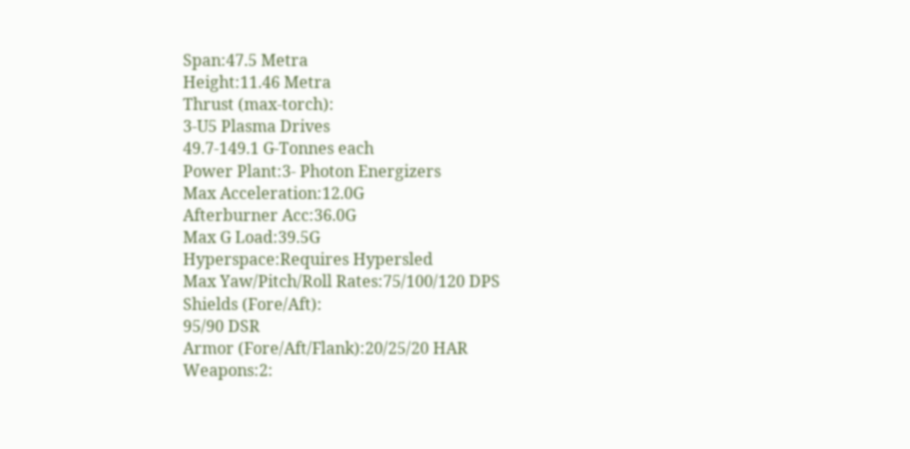Span:47.5 Metra
Height:11.46 Metra
Thrust (max-torch):
3-U5 Plasma Drives
49.7-149.1 G-Tonnes each
Power Plant:3- Photon Energizers
Max Acceleration:12.0G
Afterburner Acc:36.0G
Max G Load:39.5G
Hyperspace:Requires Hypersled
Max Yaw/Pitch/Roll Rates:75/100/120 DPS
Shields (Fore/Aft):
95/90 DSR
Armor (Fore/Aft/Flank):20/25/20 HAR
Weapons:2: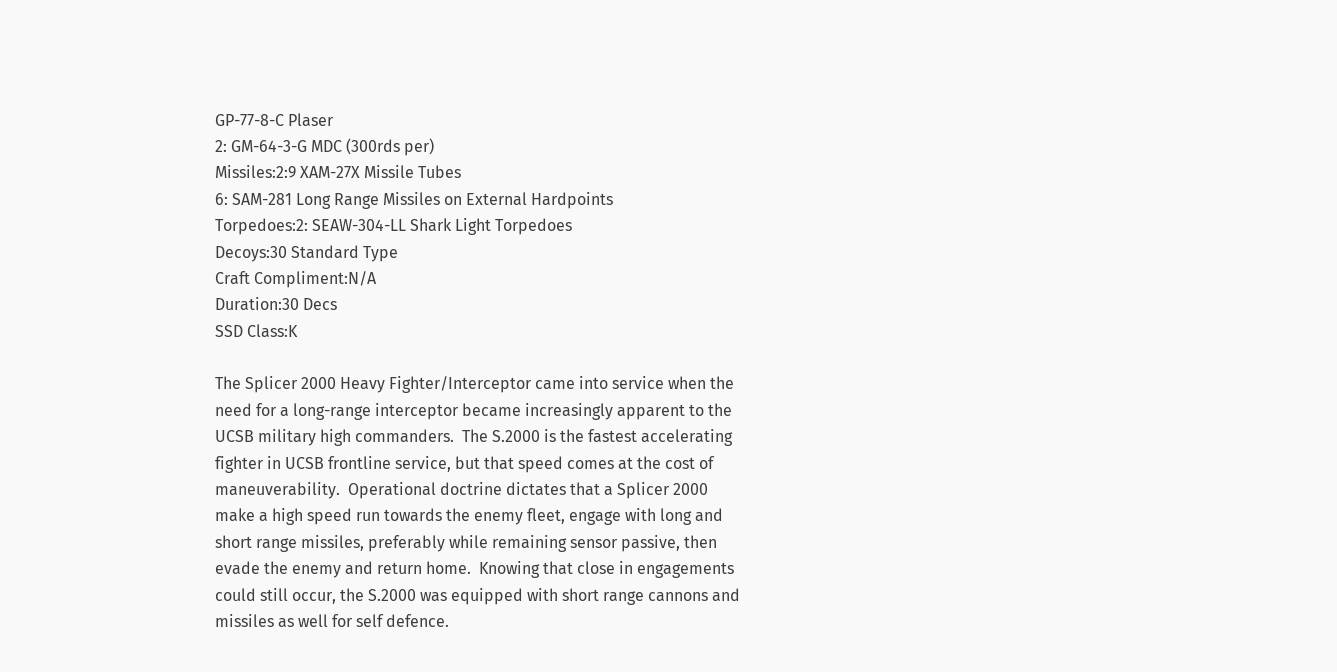GP-77-8-C Plaser
2: GM-64-3-G MDC (300rds per)
Missiles:2:9 XAM-27X Missile Tubes
6: SAM-281 Long Range Missiles on External Hardpoints
Torpedoes:2: SEAW-304-LL Shark Light Torpedoes
Decoys:30 Standard Type
Craft Compliment:N/A
Duration:30 Decs
SSD Class:K

The Splicer 2000 Heavy Fighter/Interceptor came into service when the need for a long-range interceptor became increasingly apparent to the UCSB military high commanders.  The S.2000 is the fastest accelerating fighter in UCSB frontline service, but that speed comes at the cost of maneuverability.  Operational doctrine dictates that a Splicer 2000 make a high speed run towards the enemy fleet, engage with long and short range missiles, preferably while remaining sensor passive, then evade the enemy and return home.  Knowing that close in engagements could still occur, the S.2000 was equipped with short range cannons and missiles as well for self defence.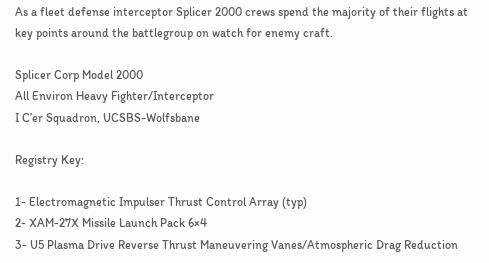As a fleet defense interceptor Splicer 2000 crews spend the majority of their flights at key points around the battlegroup on watch for enemy craft.

Splicer Corp Model 2000
All Environ Heavy Fighter/Interceptor
I C’er Squadron, UCSBS-Wolfsbane

Registry Key:

1- Electromagnetic Impulser Thrust Control Array (typ)
2- XAM-27X Missile Launch Pack 6×4
3- U5 Plasma Drive Reverse Thrust Maneuvering Vanes/Atmospheric Drag Reduction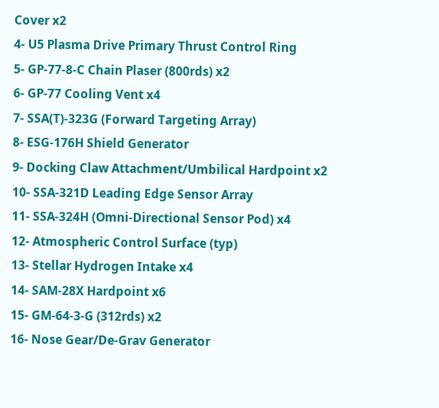Cover x2
4- U5 Plasma Drive Primary Thrust Control Ring
5- GP-77-8-C Chain Plaser (800rds) x2
6- GP-77 Cooling Vent x4
7- SSA(T)-323G (Forward Targeting Array)
8- ESG-176H Shield Generator
9- Docking Claw Attachment/Umbilical Hardpoint x2
10- SSA-321D Leading Edge Sensor Array
11- SSA-324H (Omni-Directional Sensor Pod) x4
12- Atmospheric Control Surface (typ)
13- Stellar Hydrogen Intake x4
14- SAM-28X Hardpoint x6
15- GM-64-3-G (312rds) x2
16- Nose Gear/De-Grav Generator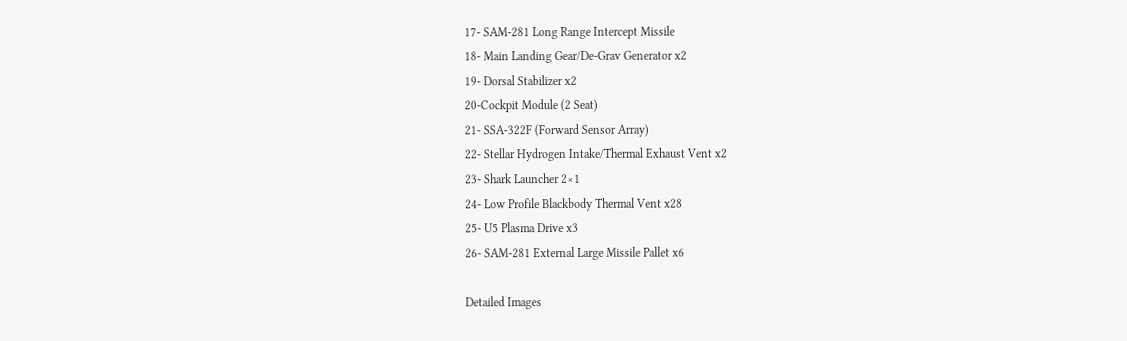17- SAM-281 Long Range Intercept Missile
18- Main Landing Gear/De-Grav Generator x2
19- Dorsal Stabilizer x2
20-Cockpit Module (2 Seat)
21- SSA-322F (Forward Sensor Array)
22- Stellar Hydrogen Intake/Thermal Exhaust Vent x2
23- Shark Launcher 2×1
24- Low Profile Blackbody Thermal Vent x28
25- U5 Plasma Drive x3
26- SAM-281 External Large Missile Pallet x6

Detailed Images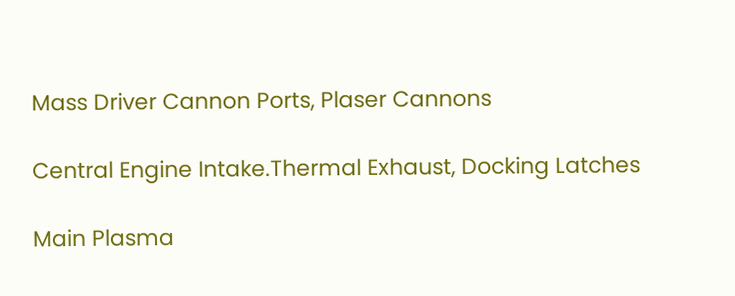Mass Driver Cannon Ports, Plaser Cannons

Central Engine Intake.Thermal Exhaust, Docking Latches

Main Plasma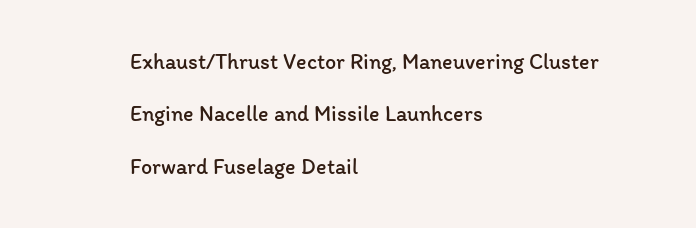Exhaust/Thrust Vector Ring, Maneuvering Cluster

Engine Nacelle and Missile Launhcers

Forward Fuselage Detail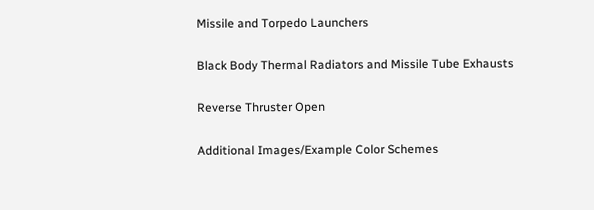Missile and Torpedo Launchers

Black Body Thermal Radiators and Missile Tube Exhausts

Reverse Thruster Open

Additional Images/Example Color Schemes